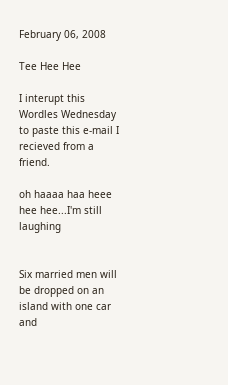February 06, 2008

Tee Hee Hee

I interupt this Wordles Wednesday to paste this e-mail I recieved from a friend.

oh haaaa haa heee hee hee...I'm still laughing


Six married men will be dropped on an island with one car and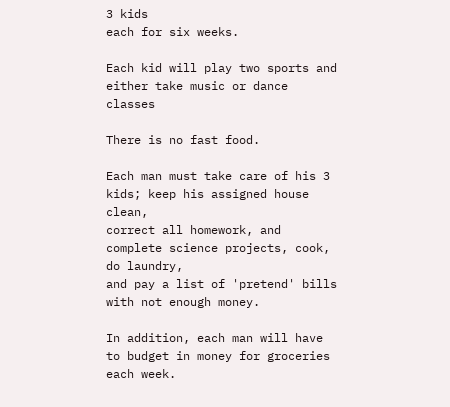3 kids
each for six weeks.

Each kid will play two sports and either take music or dance classes

There is no fast food.

Each man must take care of his 3 kids; keep his assigned house clean,
correct all homework, and complete science projects, cook, do laundry,
and pay a list of 'pretend' bills with not enough money.

In addition, each man will have to budget in money for groceries each week.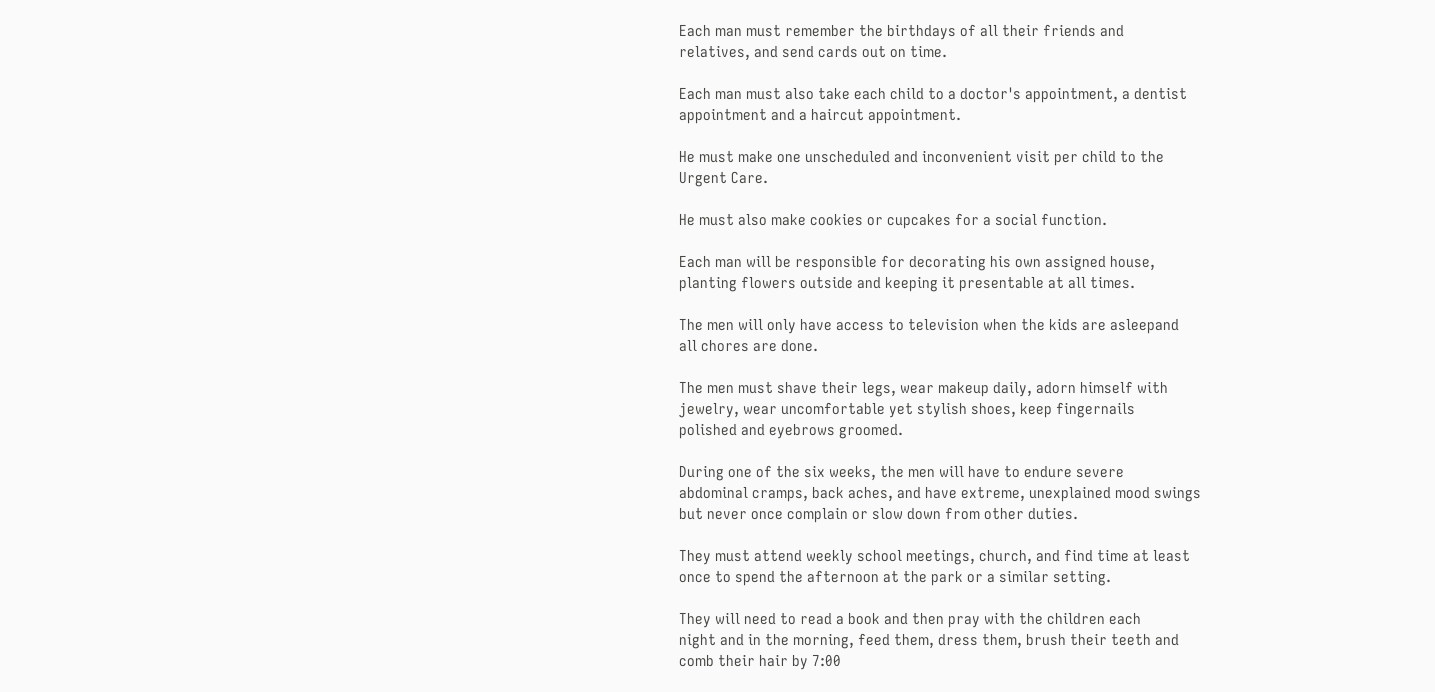Each man must remember the birthdays of all their friends and
relatives, and send cards out on time.

Each man must also take each child to a doctor's appointment, a dentist
appointment and a haircut appointment.

He must make one unscheduled and inconvenient visit per child to the
Urgent Care.

He must also make cookies or cupcakes for a social function.

Each man will be responsible for decorating his own assigned house,
planting flowers outside and keeping it presentable at all times.

The men will only have access to television when the kids are asleepand
all chores are done.

The men must shave their legs, wear makeup daily, adorn himself with
jewelry, wear uncomfortable yet stylish shoes, keep fingernails
polished and eyebrows groomed.

During one of the six weeks, the men will have to endure severe
abdominal cramps, back aches, and have extreme, unexplained mood swings
but never once complain or slow down from other duties.

They must attend weekly school meetings, church, and find time at least
once to spend the afternoon at the park or a similar setting.

They will need to read a book and then pray with the children each
night and in the morning, feed them, dress them, brush their teeth and
comb their hair by 7:00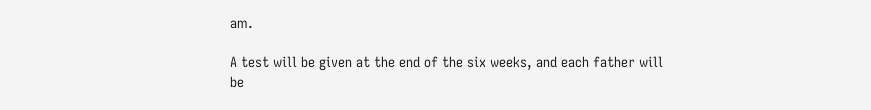am.

A test will be given at the end of the six weeks, and each father will
be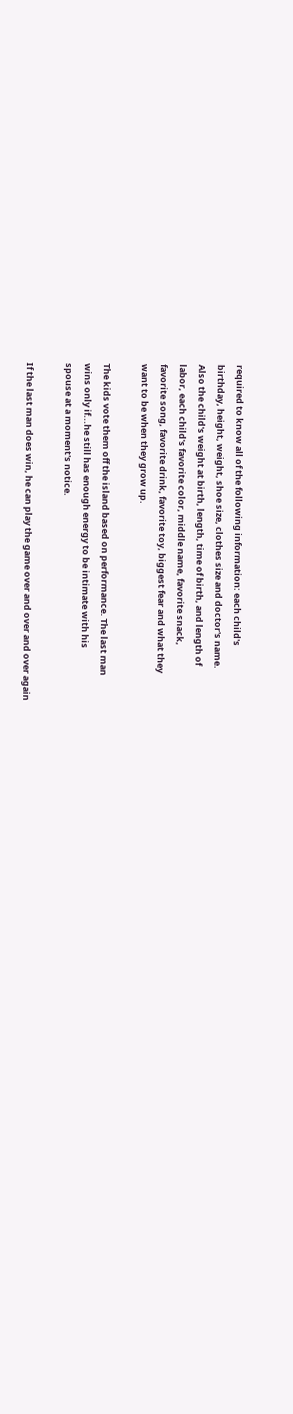required to know all of the following information: each child's
birthday, height, weight, shoe size, clothes size and doctor's name.
Also the child's weight at birth, length, time of birth, and length of
labor, each child's favorite color, middle name, favorite snack,
favorite song, favorite drink, favorite toy, biggest fear and what they
want to be when they grow up.

The kids vote them off the island based on performance. The last man
wins only if...he still has enough energy to be intimate with his
spouse at a moment's notice.

If the last man does win, he can play the game over and over and over again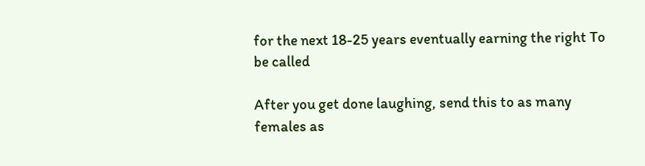for the next 18-25 years eventually earning the right To be called

After you get done laughing, send this to as many females as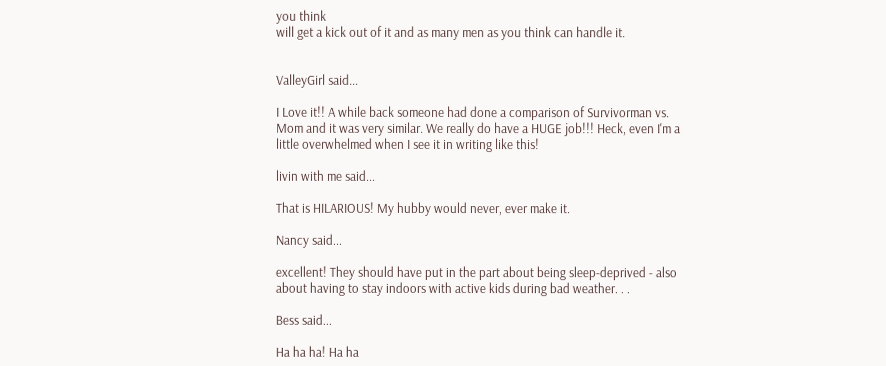you think
will get a kick out of it and as many men as you think can handle it.


ValleyGirl said...

I Love it!! A while back someone had done a comparison of Survivorman vs. Mom and it was very similar. We really do have a HUGE job!!! Heck, even I'm a little overwhelmed when I see it in writing like this!

livin with me said...

That is HILARIOUS! My hubby would never, ever make it.

Nancy said...

excellent! They should have put in the part about being sleep-deprived - also about having to stay indoors with active kids during bad weather. . .

Bess said...

Ha ha ha! Ha ha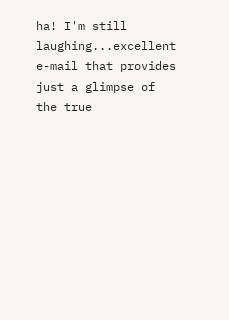ha! I'm still laughing...excellent e-mail that provides just a glimpse of the true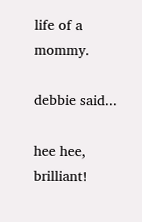life of a mommy.

debbie said...

hee hee, brilliant!